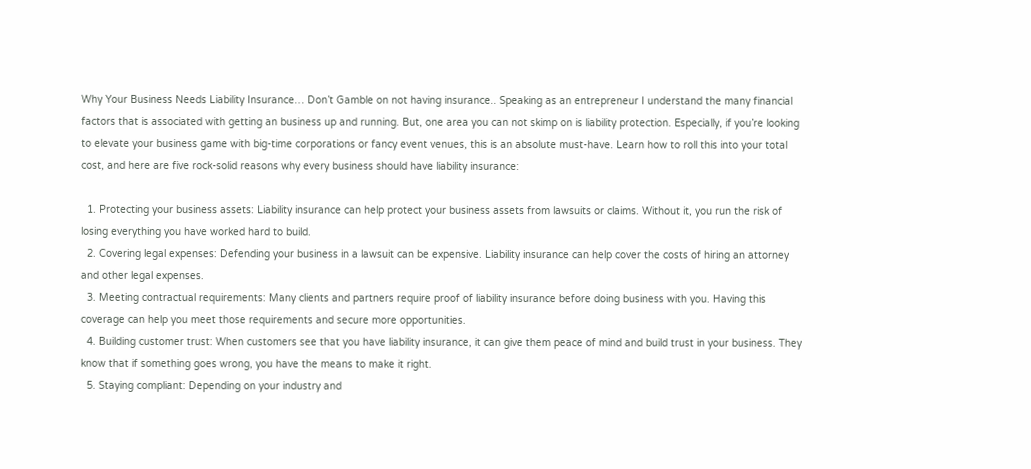Why Your Business Needs Liability Insurance… Don’t Gamble on not having insurance.. Speaking as an entrepreneur I understand the many financial factors that is associated with getting an business up and running. But, one area you can not skimp on is liability protection. Especially, if you’re looking to elevate your business game with big-time corporations or fancy event venues, this is an absolute must-have. Learn how to roll this into your total cost, and here are five rock-solid reasons why every business should have liability insurance:

  1. Protecting your business assets: Liability insurance can help protect your business assets from lawsuits or claims. Without it, you run the risk of losing everything you have worked hard to build.
  2. Covering legal expenses: Defending your business in a lawsuit can be expensive. Liability insurance can help cover the costs of hiring an attorney and other legal expenses.
  3. Meeting contractual requirements: Many clients and partners require proof of liability insurance before doing business with you. Having this coverage can help you meet those requirements and secure more opportunities.
  4. Building customer trust: When customers see that you have liability insurance, it can give them peace of mind and build trust in your business. They know that if something goes wrong, you have the means to make it right.
  5. Staying compliant: Depending on your industry and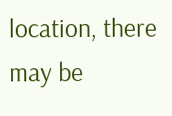location, there may be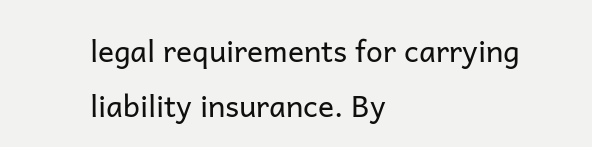legal requirements for carrying liability insurance. By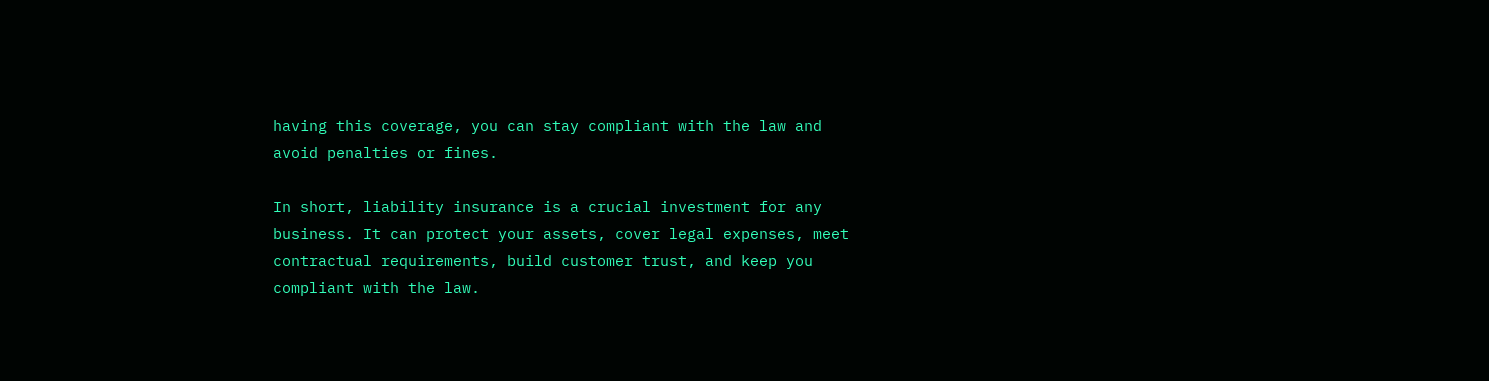having this coverage, you can stay compliant with the law and avoid penalties or fines.

In short, liability insurance is a crucial investment for any business. It can protect your assets, cover legal expenses, meet contractual requirements, build customer trust, and keep you compliant with the law.